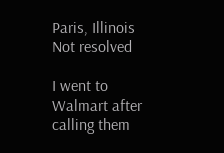Paris, Illinois
Not resolved

I went to Walmart after calling them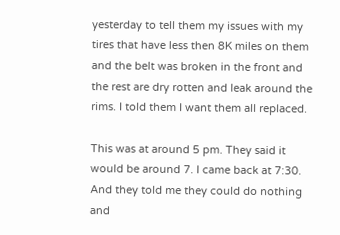yesterday to tell them my issues with my tires that have less then 8K miles on them and the belt was broken in the front and the rest are dry rotten and leak around the rims. I told them I want them all replaced.

This was at around 5 pm. They said it would be around 7. I came back at 7:30. And they told me they could do nothing and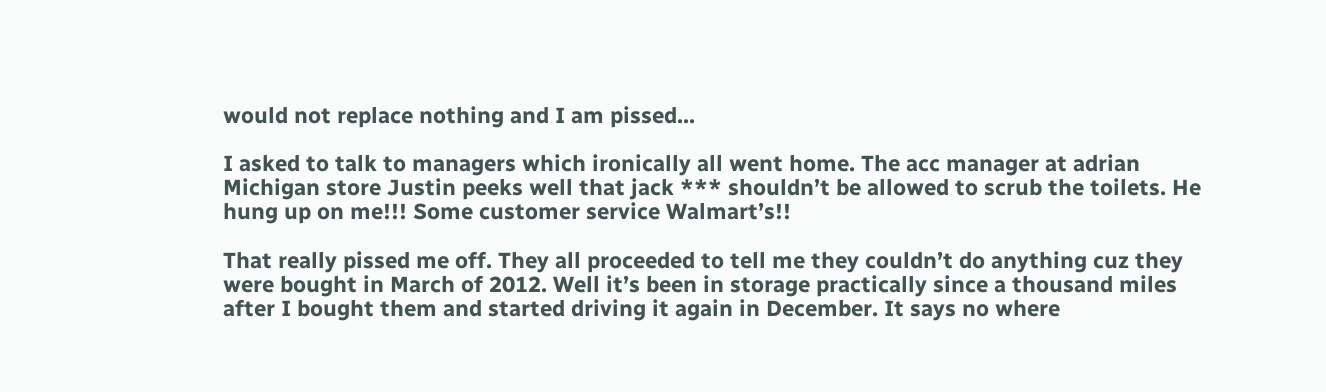would not replace nothing and I am pissed...

I asked to talk to managers which ironically all went home. The acc manager at adrian Michigan store Justin peeks well that jack *** shouldn’t be allowed to scrub the toilets. He hung up on me!!! Some customer service Walmart’s!!

That really pissed me off. They all proceeded to tell me they couldn’t do anything cuz they were bought in March of 2012. Well it’s been in storage practically since a thousand miles after I bought them and started driving it again in December. It says no where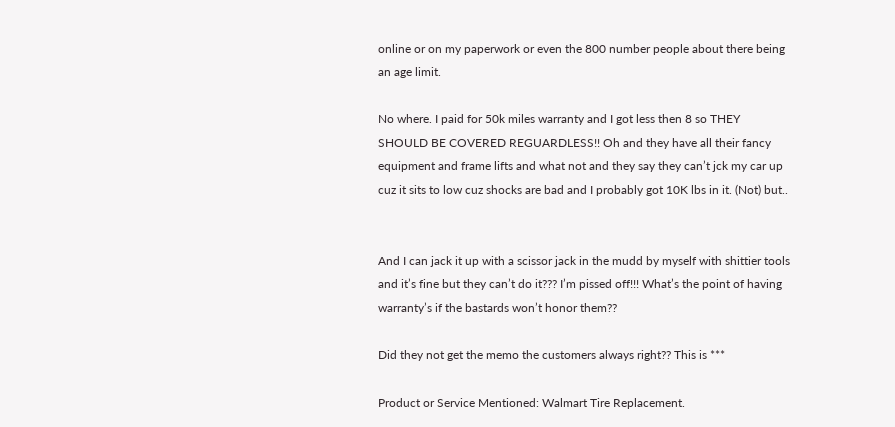online or on my paperwork or even the 800 number people about there being an age limit.

No where. I paid for 50k miles warranty and I got less then 8 so THEY SHOULD BE COVERED REGUARDLESS!! Oh and they have all their fancy equipment and frame lifts and what not and they say they can’t jck my car up cuz it sits to low cuz shocks are bad and I probably got 10K lbs in it. (Not) but..


And I can jack it up with a scissor jack in the mudd by myself with shittier tools and it’s fine but they can’t do it??? I’m pissed off!!! What’s the point of having warranty’s if the bastards won’t honor them??

Did they not get the memo the customers always right?? This is ***

Product or Service Mentioned: Walmart Tire Replacement.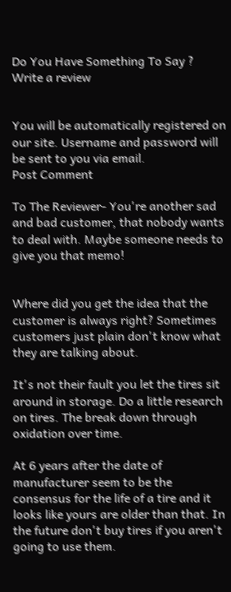Do You Have Something To Say ?
Write a review


You will be automatically registered on our site. Username and password will be sent to you via email.
Post Comment

To The Reviewer- You're another sad and bad customer, that nobody wants to deal with. Maybe someone needs to give you that memo!


Where did you get the idea that the customer is always right? Sometimes customers just plain don't know what they are talking about.

It's not their fault you let the tires sit around in storage. Do a little research on tires. The break down through oxidation over time.

At 6 years after the date of manufacturer seem to be the consensus for the life of a tire and it looks like yours are older than that. In the future don't buy tires if you aren't going to use them.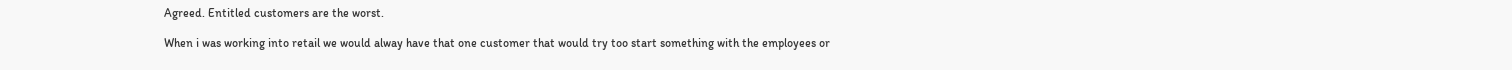Agreed. Entitled customers are the worst.

When i was working into retail we would alway have that one customer that would try too start something with the employees or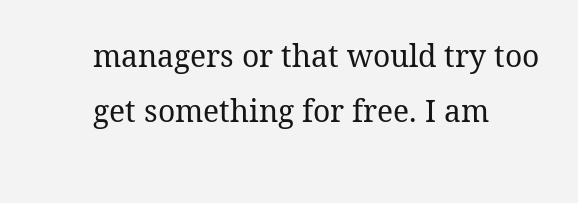managers or that would try too get something for free. I am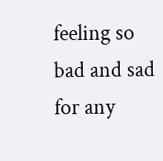feeling so bad and sad for any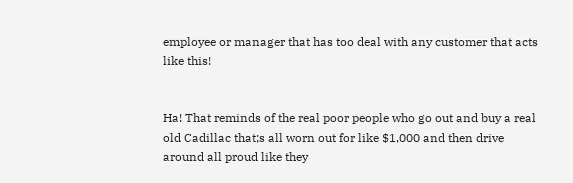employee or manager that has too deal with any customer that acts like this!


Ha! That reminds of the real poor people who go out and buy a real old Cadillac that;s all worn out for like $1,000 and then drive around all proud like they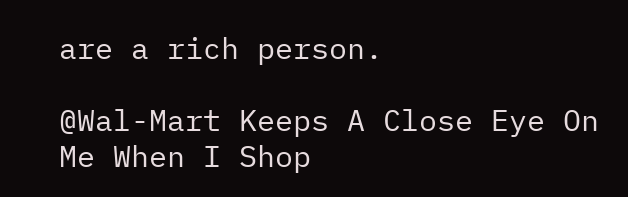are a rich person.

@Wal-Mart Keeps A Close Eye On Me When I Shop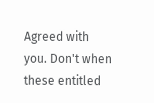Agreed with you. Don't when these entitled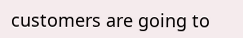customers are going to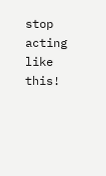stop acting like this!